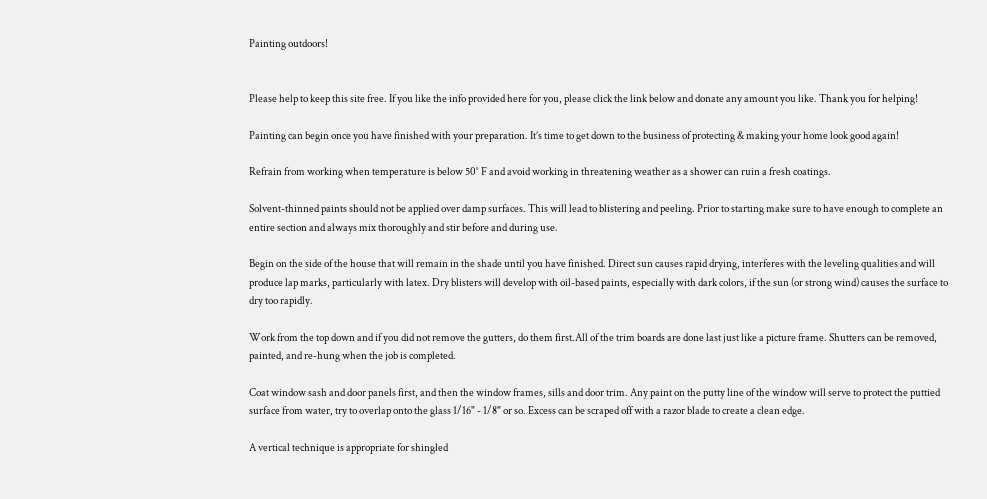Painting outdoors!


Please help to keep this site free. If you like the info provided here for you, please click the link below and donate any amount you like. Thank you for helping!

Painting can begin once you have finished with your preparation. It’s time to get down to the business of protecting & making your home look good again!

Refrain from working when temperature is below 50° F and avoid working in threatening weather as a shower can ruin a fresh coatings.

Solvent-thinned paints should not be applied over damp surfaces. This will lead to blistering and peeling. Prior to starting make sure to have enough to complete an entire section and always mix thoroughly and stir before and during use.

Begin on the side of the house that will remain in the shade until you have finished. Direct sun causes rapid drying, interferes with the leveling qualities and will produce lap marks, particularly with latex. Dry blisters will develop with oil-based paints, especially with dark colors, if the sun (or strong wind) causes the surface to dry too rapidly.

Work from the top down and if you did not remove the gutters, do them first.All of the trim boards are done last just like a picture frame. Shutters can be removed, painted, and re-hung when the job is completed.

Coat window sash and door panels first, and then the window frames, sills and door trim. Any paint on the putty line of the window will serve to protect the puttied surface from water, try to overlap onto the glass 1/16" - 1/8" or so. Excess can be scraped off with a razor blade to create a clean edge.

A vertical technique is appropriate for shingled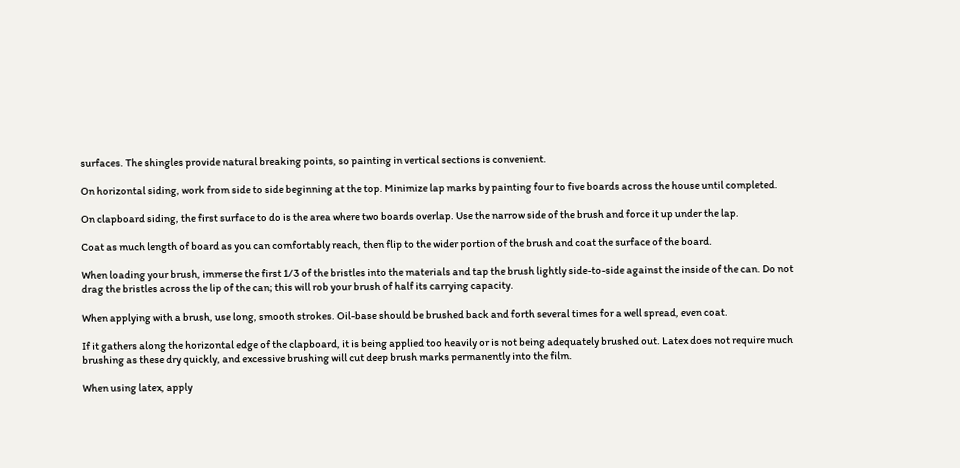surfaces. The shingles provide natural breaking points, so painting in vertical sections is convenient.

On horizontal siding, work from side to side beginning at the top. Minimize lap marks by painting four to five boards across the house until completed.

On clapboard siding, the first surface to do is the area where two boards overlap. Use the narrow side of the brush and force it up under the lap.

Coat as much length of board as you can comfortably reach, then flip to the wider portion of the brush and coat the surface of the board.

When loading your brush, immerse the first 1/3 of the bristles into the materials and tap the brush lightly side-to-side against the inside of the can. Do not drag the bristles across the lip of the can; this will rob your brush of half its carrying capacity.

When applying with a brush, use long, smooth strokes. Oil-base should be brushed back and forth several times for a well spread, even coat.

If it gathers along the horizontal edge of the clapboard, it is being applied too heavily or is not being adequately brushed out. Latex does not require much brushing as these dry quickly, and excessive brushing will cut deep brush marks permanently into the film.

When using latex, apply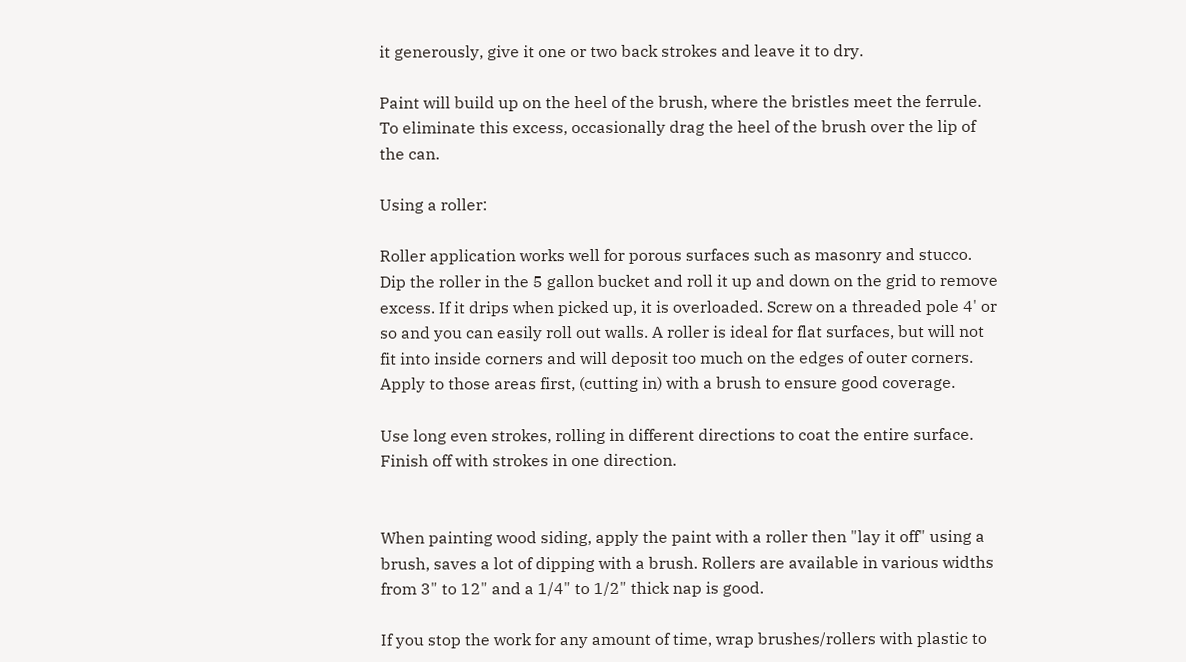it generously, give it one or two back strokes and leave it to dry.

Paint will build up on the heel of the brush, where the bristles meet the ferrule. To eliminate this excess, occasionally drag the heel of the brush over the lip of the can.

Using a roller:

Roller application works well for porous surfaces such as masonry and stucco. Dip the roller in the 5 gallon bucket and roll it up and down on the grid to remove excess. If it drips when picked up, it is overloaded. Screw on a threaded pole 4' or so and you can easily roll out walls. A roller is ideal for flat surfaces, but will not fit into inside corners and will deposit too much on the edges of outer corners. Apply to those areas first, (cutting in) with a brush to ensure good coverage.

Use long even strokes, rolling in different directions to coat the entire surface. Finish off with strokes in one direction.


When painting wood siding, apply the paint with a roller then "lay it off" using a brush, saves a lot of dipping with a brush. Rollers are available in various widths from 3" to 12" and a 1/4" to 1/2" thick nap is good.

If you stop the work for any amount of time, wrap brushes/rollers with plastic to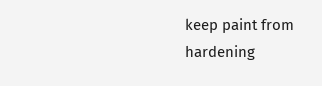keep paint from hardening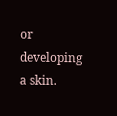or developing a skin.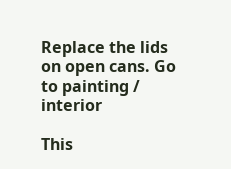Replace the lids on open cans. Go to painting / interior

This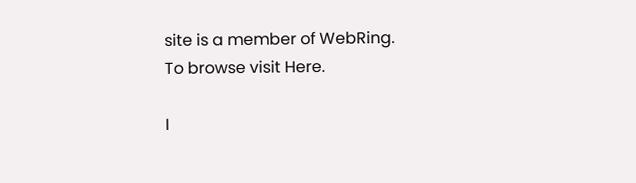site is a member of WebRing.
To browse visit Here.

I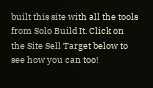built this site with all the tools from Solo Build It. Click on the Site Sell Target below to see how you can too!